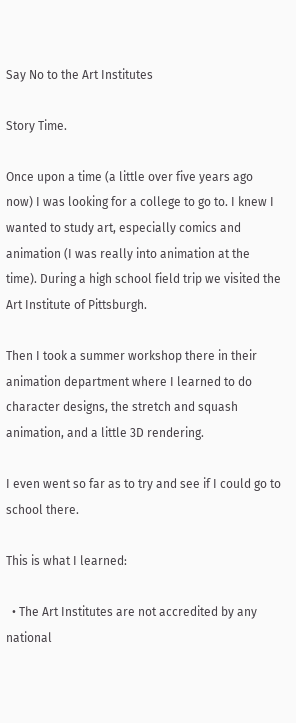Say No to the Art Institutes

Story Time.

Once upon a time (a little over five years ago now) I was looking for a college to go to. I knew I wanted to study art, especially comics and animation (I was really into animation at the time). During a high school field trip we visited the Art Institute of Pittsburgh.

Then I took a summer workshop there in their animation department where I learned to do character designs, the stretch and squash animation, and a little 3D rendering.

I even went so far as to try and see if I could go to school there.

This is what I learned:

  • The Art Institutes are not accredited by any national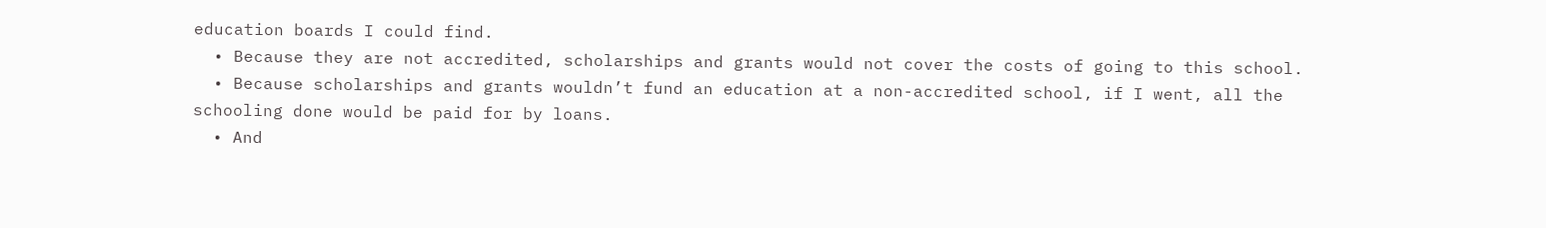education boards I could find.
  • Because they are not accredited, scholarships and grants would not cover the costs of going to this school.
  • Because scholarships and grants wouldn’t fund an education at a non-accredited school, if I went, all the schooling done would be paid for by loans.
  • And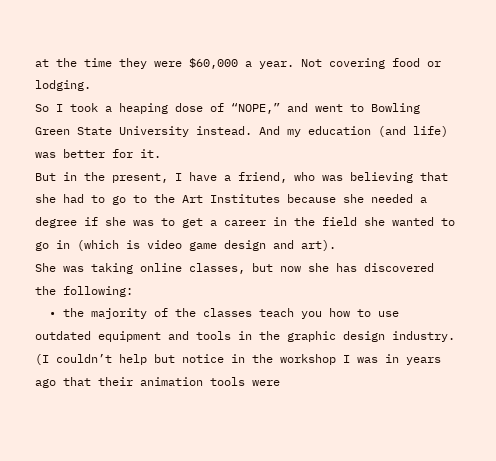at the time they were $60,000 a year. Not covering food or lodging.
So I took a heaping dose of “NOPE,” and went to Bowling Green State University instead. And my education (and life) was better for it.
But in the present, I have a friend, who was believing that she had to go to the Art Institutes because she needed a degree if she was to get a career in the field she wanted to go in (which is video game design and art).
She was taking online classes, but now she has discovered the following:
  • the majority of the classes teach you how to use outdated equipment and tools in the graphic design industry. (I couldn’t help but notice in the workshop I was in years ago that their animation tools were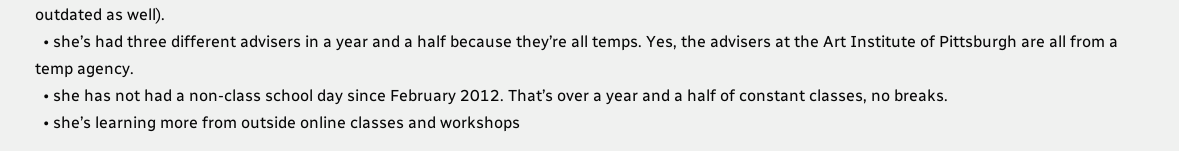outdated as well).
  • she’s had three different advisers in a year and a half because they’re all temps. Yes, the advisers at the Art Institute of Pittsburgh are all from a temp agency.
  • she has not had a non-class school day since February 2012. That’s over a year and a half of constant classes, no breaks.
  • she’s learning more from outside online classes and workshops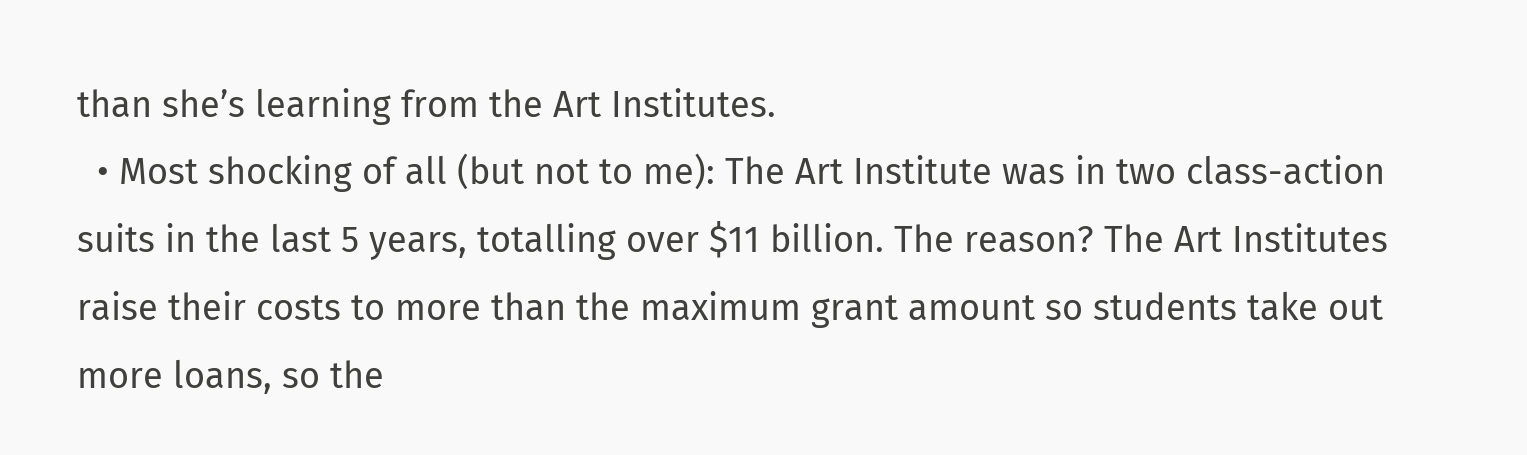than she’s learning from the Art Institutes.
  • Most shocking of all (but not to me): The Art Institute was in two class-action suits in the last 5 years, totalling over $11 billion. The reason? The Art Institutes raise their costs to more than the maximum grant amount so students take out more loans, so the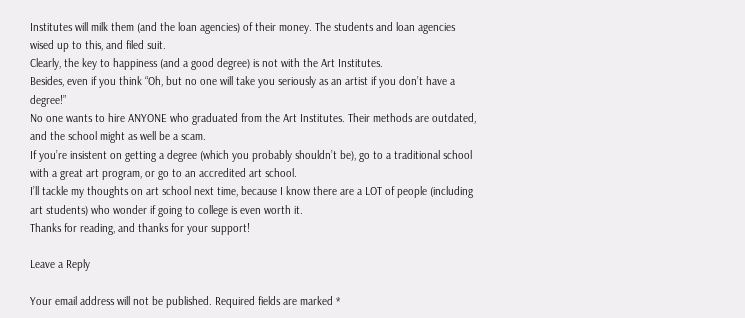Institutes will milk them (and the loan agencies) of their money. The students and loan agencies wised up to this, and filed suit.
Clearly, the key to happiness (and a good degree) is not with the Art Institutes.
Besides, even if you think “Oh, but no one will take you seriously as an artist if you don’t have a degree!”
No one wants to hire ANYONE who graduated from the Art Institutes. Their methods are outdated, and the school might as well be a scam.
If you’re insistent on getting a degree (which you probably shouldn’t be), go to a traditional school with a great art program, or go to an accredited art school.
I’ll tackle my thoughts on art school next time, because I know there are a LOT of people (including art students) who wonder if going to college is even worth it.
Thanks for reading, and thanks for your support!

Leave a Reply

Your email address will not be published. Required fields are marked *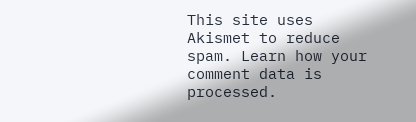This site uses Akismet to reduce spam. Learn how your comment data is processed.